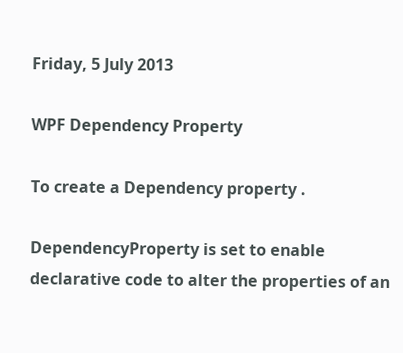Friday, 5 July 2013

WPF Dependency Property

To create a Dependency property .

DependencyProperty is set to enable declarative code to alter the properties of an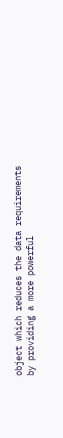object which reduces the data requirements by providing a more powerful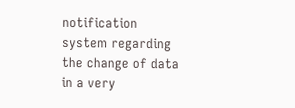notification system regarding the change of data in a very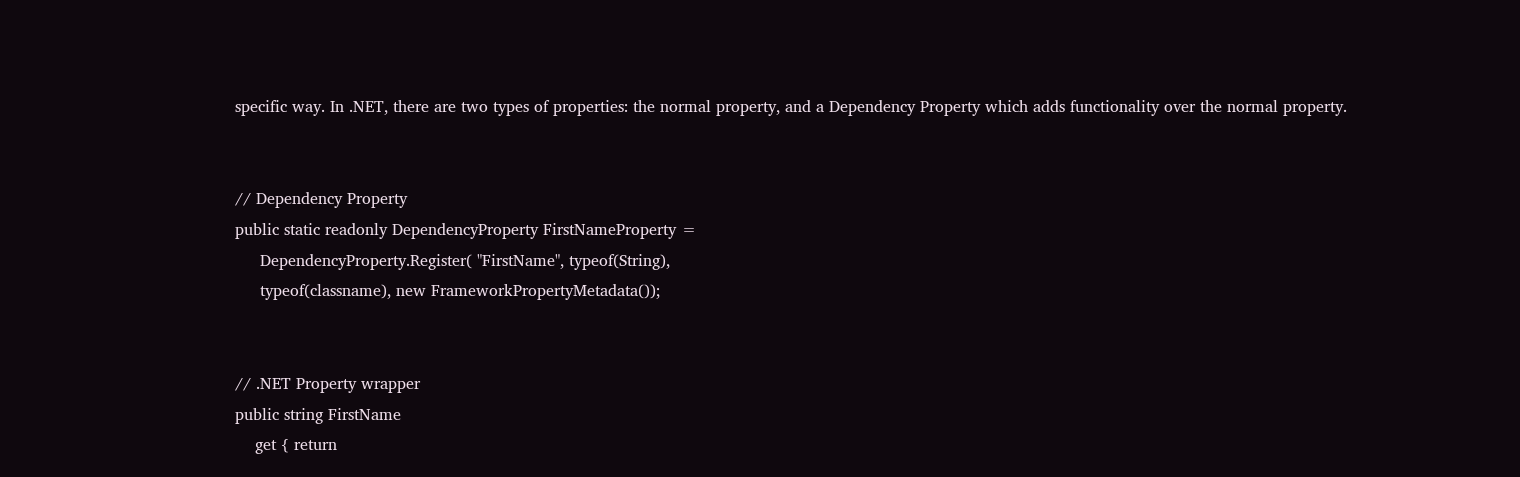specific way. In .NET, there are two types of properties: the normal property, and a Dependency Property which adds functionality over the normal property.


// Dependency Property
public static readonly DependencyProperty FirstNameProperty =
     DependencyProperty.Register( "FirstName", typeof(String),
     typeof(classname), new FrameworkPropertyMetadata());


// .NET Property wrapper
public string FirstName
    get { return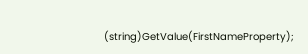(string)GetValue(FirstNameProperty);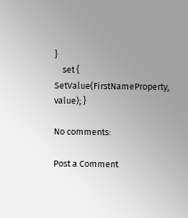}
    set { SetValue(FirstNameProperty, value); }

No comments:

Post a Comment